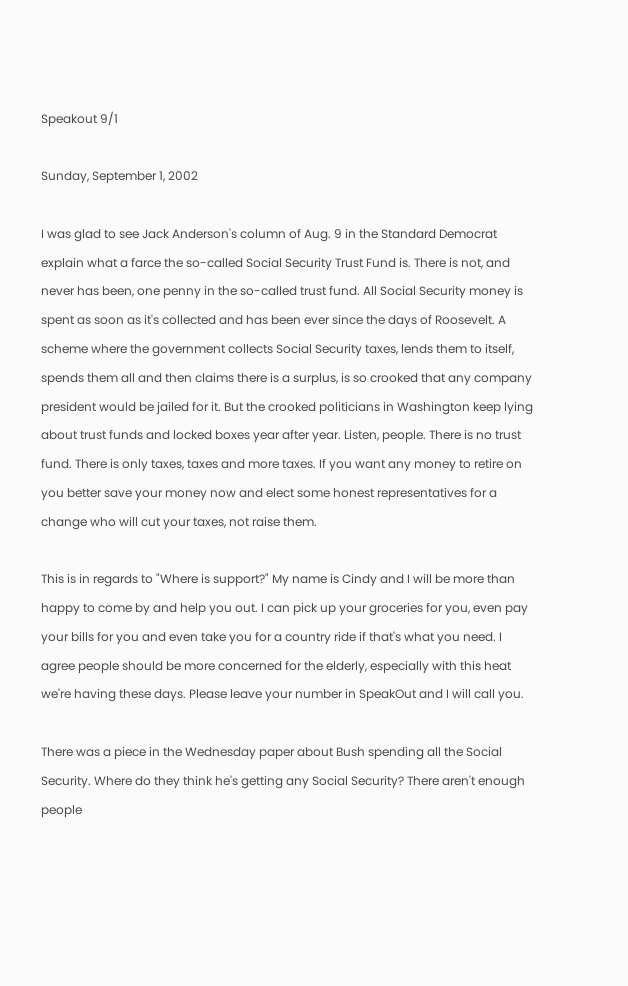Speakout 9/1

Sunday, September 1, 2002

I was glad to see Jack Anderson's column of Aug. 9 in the Standard Democrat explain what a farce the so-called Social Security Trust Fund is. There is not, and never has been, one penny in the so-called trust fund. All Social Security money is spent as soon as it's collected and has been ever since the days of Roosevelt. A scheme where the government collects Social Security taxes, lends them to itself, spends them all and then claims there is a surplus, is so crooked that any company president would be jailed for it. But the crooked politicians in Washington keep lying about trust funds and locked boxes year after year. Listen, people. There is no trust fund. There is only taxes, taxes and more taxes. If you want any money to retire on you better save your money now and elect some honest representatives for a change who will cut your taxes, not raise them.

This is in regards to "Where is support?" My name is Cindy and I will be more than happy to come by and help you out. I can pick up your groceries for you, even pay your bills for you and even take you for a country ride if that's what you need. I agree people should be more concerned for the elderly, especially with this heat we're having these days. Please leave your number in SpeakOut and I will call you.

There was a piece in the Wednesday paper about Bush spending all the Social Security. Where do they think he's getting any Social Security? There aren't enough people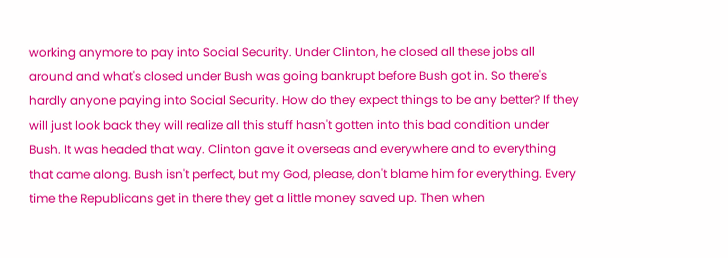working anymore to pay into Social Security. Under Clinton, he closed all these jobs all around and what's closed under Bush was going bankrupt before Bush got in. So there's hardly anyone paying into Social Security. How do they expect things to be any better? If they will just look back they will realize all this stuff hasn't gotten into this bad condition under Bush. It was headed that way. Clinton gave it overseas and everywhere and to everything that came along. Bush isn't perfect, but my God, please, don't blame him for everything. Every time the Republicans get in there they get a little money saved up. Then when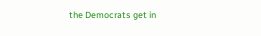the Democrats get in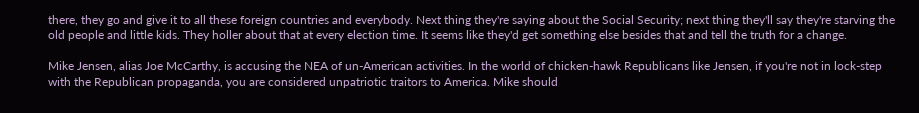there, they go and give it to all these foreign countries and everybody. Next thing they're saying about the Social Security; next thing they'll say they're starving the old people and little kids. They holler about that at every election time. It seems like they'd get something else besides that and tell the truth for a change.

Mike Jensen, alias Joe McCarthy, is accusing the NEA of un-American activities. In the world of chicken-hawk Republicans like Jensen, if you're not in lock-step with the Republican propaganda, you are considered unpatriotic traitors to America. Mike should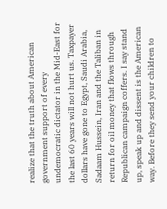realize that the truth about American government support of every undemocratic dictator in the Mid-East for the last 60 years will not hurt us. Taxpayer dollars have gone to Egypt, Saudi Arabia, Sadaam Hussein, Iran and the Taliban in return for oil money that flows through Republican campaign coffers. I say stand up, speak up and dissent is the American way. Before they send your children to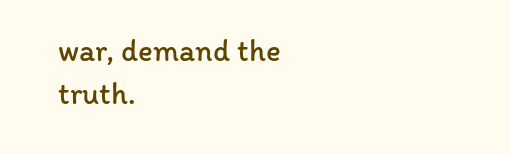war, demand the truth.